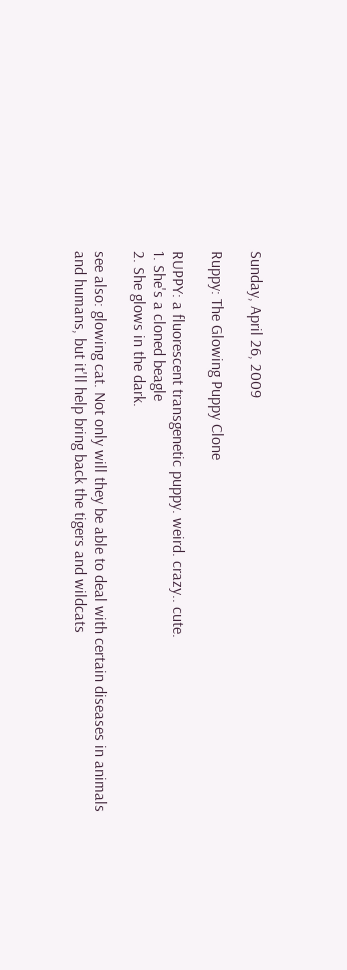Sunday, April 26, 2009

Ruppy: The Glowing Puppy Clone

RUPPY: a fluorescent transgenetic puppy. weird. crazy.. cute.
1. She's a cloned beagle
2. She glows in the dark.

see also: glowing cat. Not only will they be able to deal with certain diseases in animals and humans, but it'll help bring back the tigers and wildcats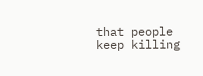that people keep killing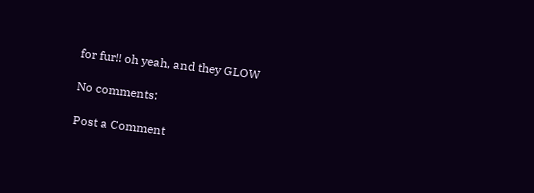for fur!! oh yeah, and they GLOW

No comments:

Post a Comment